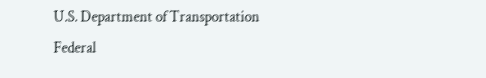U.S. Department of Transportation
Federal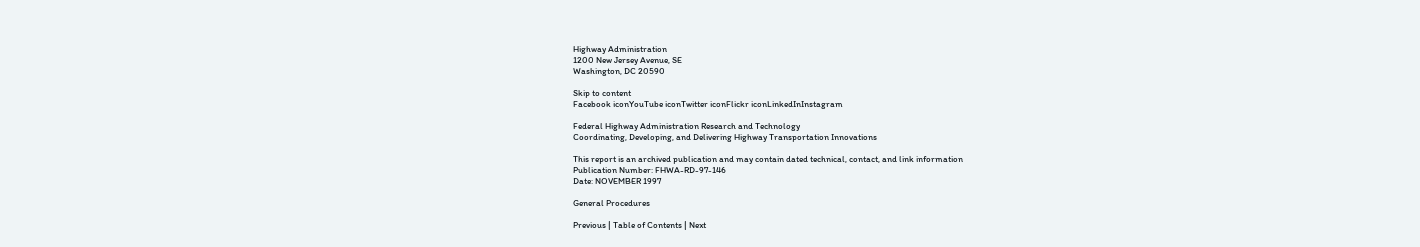Highway Administration
1200 New Jersey Avenue, SE
Washington, DC 20590

Skip to content
Facebook iconYouTube iconTwitter iconFlickr iconLinkedInInstagram

Federal Highway Administration Research and Technology
Coordinating, Developing, and Delivering Highway Transportation Innovations

This report is an archived publication and may contain dated technical, contact, and link information
Publication Number: FHWA-RD-97-146
Date: NOVEMBER 1997

General Procedures

Previous | Table of Contents | Next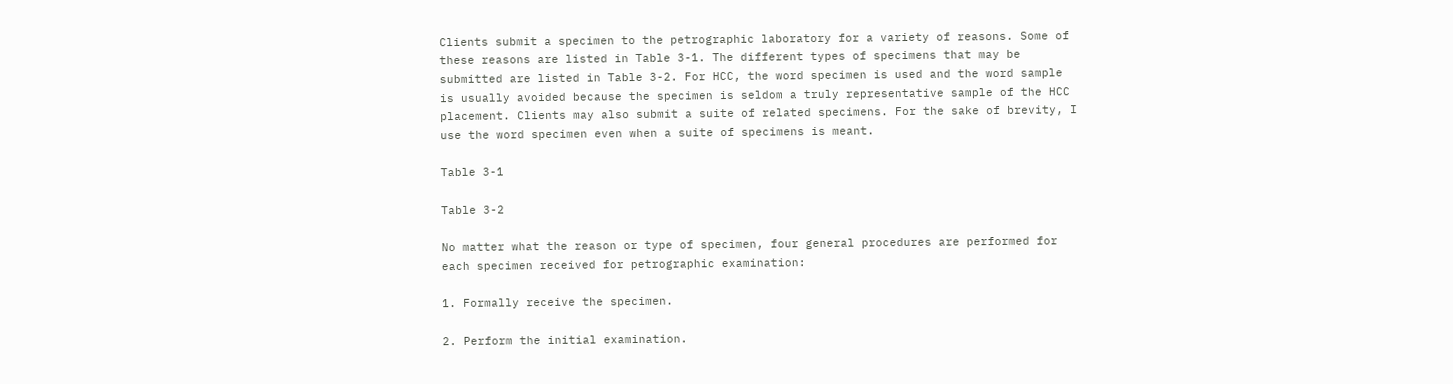Clients submit a specimen to the petrographic laboratory for a variety of reasons. Some of these reasons are listed in Table 3-1. The different types of specimens that may be submitted are listed in Table 3-2. For HCC, the word specimen is used and the word sample is usually avoided because the specimen is seldom a truly representative sample of the HCC placement. Clients may also submit a suite of related specimens. For the sake of brevity, I use the word specimen even when a suite of specimens is meant.

Table 3-1

Table 3-2

No matter what the reason or type of specimen, four general procedures are performed for each specimen received for petrographic examination:

1. Formally receive the specimen.

2. Perform the initial examination.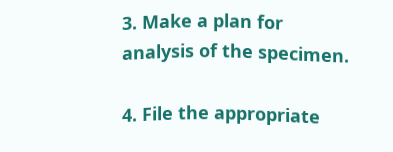3. Make a plan for analysis of the specimen.

4. File the appropriate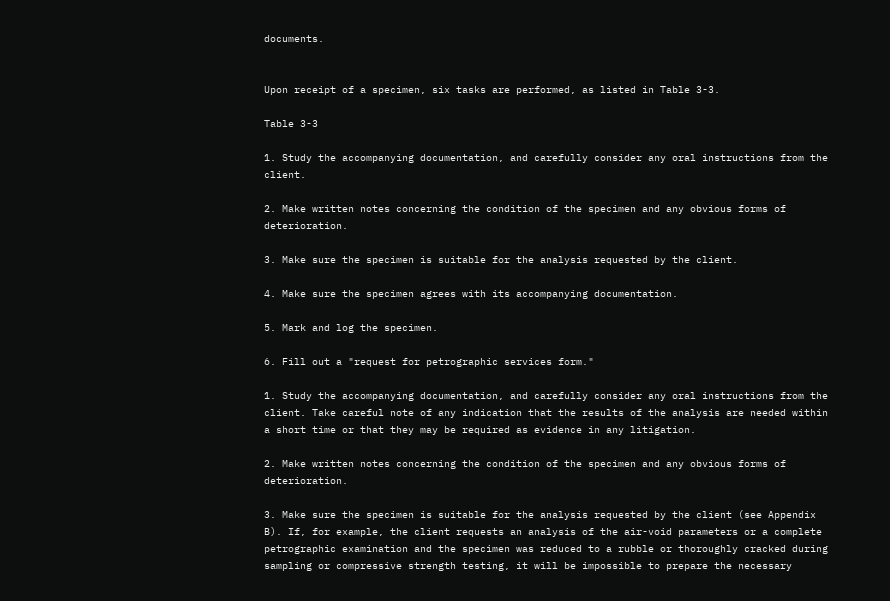documents.


Upon receipt of a specimen, six tasks are performed, as listed in Table 3-3.

Table 3-3

1. Study the accompanying documentation, and carefully consider any oral instructions from the client.

2. Make written notes concerning the condition of the specimen and any obvious forms of deterioration.

3. Make sure the specimen is suitable for the analysis requested by the client.

4. Make sure the specimen agrees with its accompanying documentation.

5. Mark and log the specimen.

6. Fill out a "request for petrographic services form."

1. Study the accompanying documentation, and carefully consider any oral instructions from the client. Take careful note of any indication that the results of the analysis are needed within a short time or that they may be required as evidence in any litigation.

2. Make written notes concerning the condition of the specimen and any obvious forms of deterioration.

3. Make sure the specimen is suitable for the analysis requested by the client (see Appendix B). If, for example, the client requests an analysis of the air-void parameters or a complete petrographic examination and the specimen was reduced to a rubble or thoroughly cracked during sampling or compressive strength testing, it will be impossible to prepare the necessary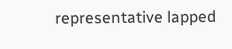representative lapped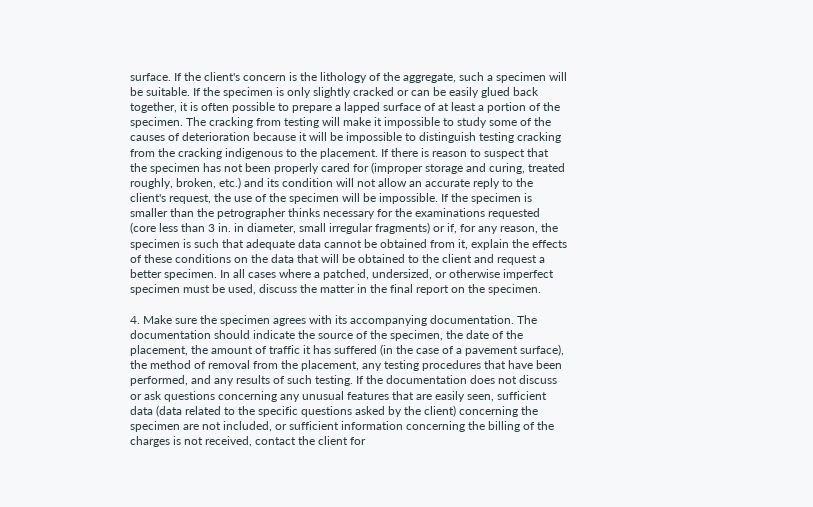surface. If the client's concern is the lithology of the aggregate, such a specimen will be suitable. If the specimen is only slightly cracked or can be easily glued back together, it is often possible to prepare a lapped surface of at least a portion of the specimen. The cracking from testing will make it impossible to study some of the causes of deterioration because it will be impossible to distinguish testing cracking from the cracking indigenous to the placement. If there is reason to suspect that the specimen has not been properly cared for (improper storage and curing, treated roughly, broken, etc.) and its condition will not allow an accurate reply to the client's request, the use of the specimen will be impossible. If the specimen is smaller than the petrographer thinks necessary for the examinations requested (core less than 3 in. in diameter, small irregular fragments) or if, for any reason, the specimen is such that adequate data cannot be obtained from it, explain the effects of these conditions on the data that will be obtained to the client and request a better specimen. In all cases where a patched, undersized, or otherwise imperfect specimen must be used, discuss the matter in the final report on the specimen.

4. Make sure the specimen agrees with its accompanying documentation. The documentation should indicate the source of the specimen, the date of the placement, the amount of traffic it has suffered (in the case of a pavement surface), the method of removal from the placement, any testing procedures that have been performed, and any results of such testing. If the documentation does not discuss or ask questions concerning any unusual features that are easily seen, sufficient data (data related to the specific questions asked by the client) concerning the specimen are not included, or sufficient information concerning the billing of the charges is not received, contact the client for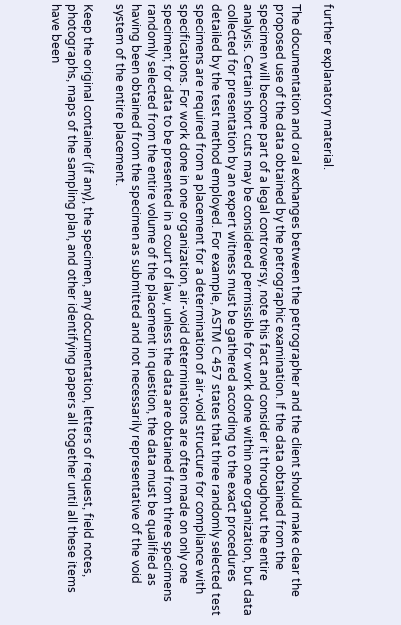further explanatory material.

The documentation and oral exchanges between the petrographer and the client should make clear the proposed use of the data obtained by the petrographic examination. If the data obtained from the specimen will become part of a legal controversy, note this fact and consider it throughout the entire analysis. Certain short cuts may be considered permissible for work done within one organization, but data collected for presentation by an expert witness must be gathered according to the exact procedures detailed by the test method employed. For example, ASTM C 457 states that three randomly selected test specimens are required from a placement for a determination of air-void structure for compliance with specifications. For work done in one organization, air-void determinations are often made on only one specimen; for data to be presented in a court of law, unless the data are obtained from three specimens randomly selected from the entire volume of the placement in question, the data must be qualified as having been obtained from the specimen as submitted and not necessarily representative of the void system of the entire placement.

Keep the original container (if any), the specimen, any documentation, letters of request, field notes, photographs, maps of the sampling plan, and other identifying papers all together until all these items have been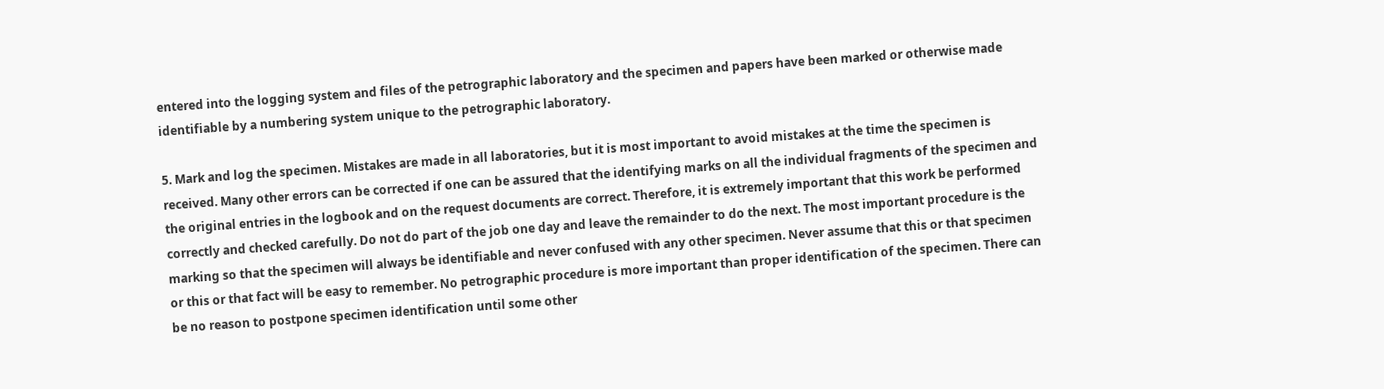entered into the logging system and files of the petrographic laboratory and the specimen and papers have been marked or otherwise made identifiable by a numbering system unique to the petrographic laboratory.

5. Mark and log the specimen. Mistakes are made in all laboratories, but it is most important to avoid mistakes at the time the specimen is received. Many other errors can be corrected if one can be assured that the identifying marks on all the individual fragments of the specimen and the original entries in the logbook and on the request documents are correct. Therefore, it is extremely important that this work be performed correctly and checked carefully. Do not do part of the job one day and leave the remainder to do the next. The most important procedure is the marking so that the specimen will always be identifiable and never confused with any other specimen. Never assume that this or that specimen or this or that fact will be easy to remember. No petrographic procedure is more important than proper identification of the specimen. There can be no reason to postpone specimen identification until some other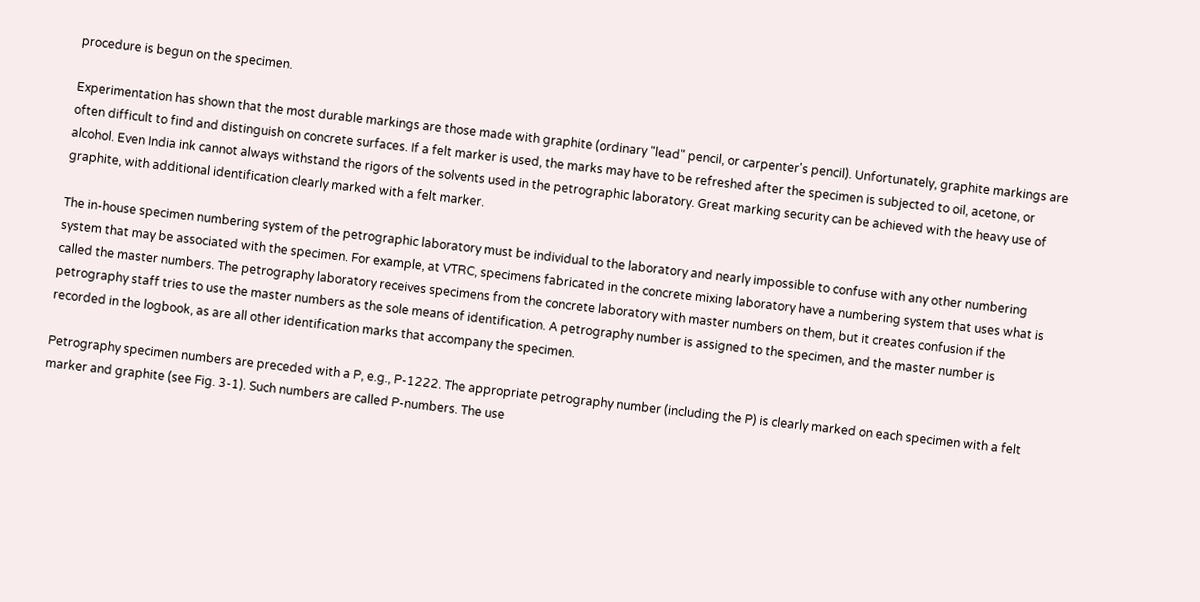procedure is begun on the specimen.

Experimentation has shown that the most durable markings are those made with graphite (ordinary "lead" pencil, or carpenter's pencil). Unfortunately, graphite markings are often difficult to find and distinguish on concrete surfaces. If a felt marker is used, the marks may have to be refreshed after the specimen is subjected to oil, acetone, or alcohol. Even India ink cannot always withstand the rigors of the solvents used in the petrographic laboratory. Great marking security can be achieved with the heavy use of graphite, with additional identification clearly marked with a felt marker.

The in-house specimen numbering system of the petrographic laboratory must be individual to the laboratory and nearly impossible to confuse with any other numbering system that may be associated with the specimen. For example, at VTRC, specimens fabricated in the concrete mixing laboratory have a numbering system that uses what is called the master numbers. The petrography laboratory receives specimens from the concrete laboratory with master numbers on them, but it creates confusion if the petrography staff tries to use the master numbers as the sole means of identification. A petrography number is assigned to the specimen, and the master number is recorded in the logbook, as are all other identification marks that accompany the specimen.

Petrography specimen numbers are preceded with a P, e.g., P-1222. The appropriate petrography number (including the P) is clearly marked on each specimen with a felt marker and graphite (see Fig. 3-1). Such numbers are called P-numbers. The use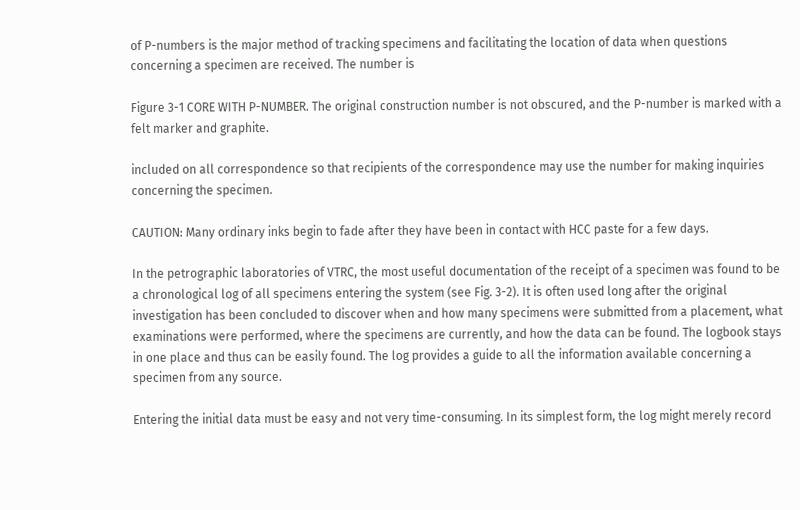of P-numbers is the major method of tracking specimens and facilitating the location of data when questions concerning a specimen are received. The number is

Figure 3-1 CORE WITH P-NUMBER. The original construction number is not obscured, and the P-number is marked with a felt marker and graphite.

included on all correspondence so that recipients of the correspondence may use the number for making inquiries concerning the specimen.

CAUTION: Many ordinary inks begin to fade after they have been in contact with HCC paste for a few days.

In the petrographic laboratories of VTRC, the most useful documentation of the receipt of a specimen was found to be a chronological log of all specimens entering the system (see Fig. 3-2). It is often used long after the original investigation has been concluded to discover when and how many specimens were submitted from a placement, what examinations were performed, where the specimens are currently, and how the data can be found. The logbook stays in one place and thus can be easily found. The log provides a guide to all the information available concerning a specimen from any source.

Entering the initial data must be easy and not very time-consuming. In its simplest form, the log might merely record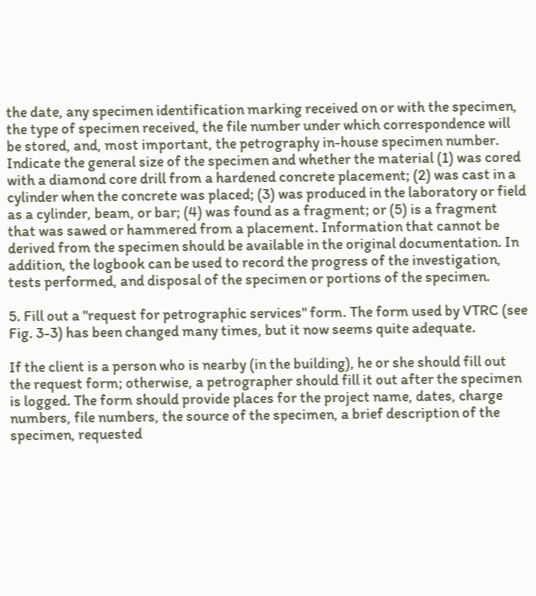the date, any specimen identification marking received on or with the specimen, the type of specimen received, the file number under which correspondence will be stored, and, most important, the petrography in-house specimen number. Indicate the general size of the specimen and whether the material (1) was cored with a diamond core drill from a hardened concrete placement; (2) was cast in a cylinder when the concrete was placed; (3) was produced in the laboratory or field as a cylinder, beam, or bar; (4) was found as a fragment; or (5) is a fragment that was sawed or hammered from a placement. Information that cannot be derived from the specimen should be available in the original documentation. In addition, the logbook can be used to record the progress of the investigation, tests performed, and disposal of the specimen or portions of the specimen.

5. Fill out a "request for petrographic services" form. The form used by VTRC (see Fig. 3-3) has been changed many times, but it now seems quite adequate.

If the client is a person who is nearby (in the building), he or she should fill out the request form; otherwise, a petrographer should fill it out after the specimen is logged. The form should provide places for the project name, dates, charge numbers, file numbers, the source of the specimen, a brief description of the specimen, requested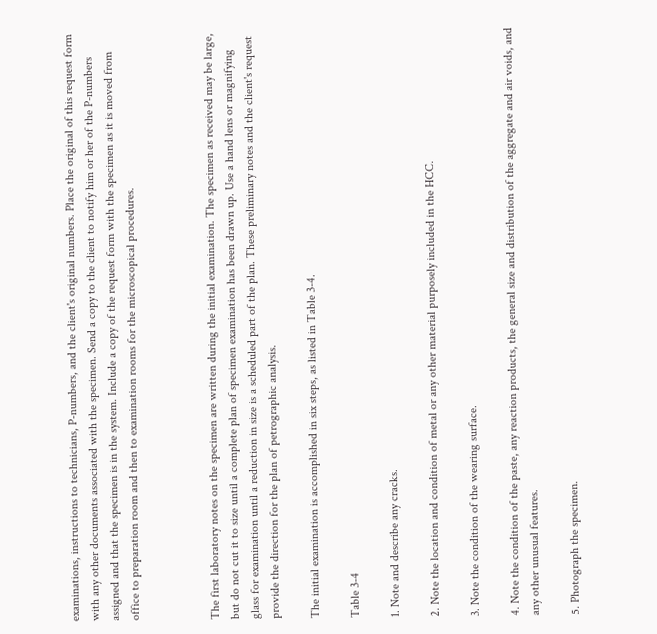examinations, instructions to technicians, P-numbers, and the client's original numbers. Place the original of this request form with any other documents associated with the specimen. Send a copy to the client to notify him or her of the P-numbers assigned and that the specimen is in the system. Include a copy of the request form with the specimen as it is moved from office to preparation room and then to examination rooms for the microscopical procedures.



The first laboratory notes on the specimen are written during the initial examination. The specimen as received may be large, but do not cut it to size until a complete plan of specimen examination has been drawn up. Use a hand lens or magnifying glass for examination until a reduction in size is a scheduled part of the plan. These preliminary notes and the client's request provide the direction for the plan of petrographic analysis.

The initial examination is accomplished in six steps, as listed in Table 3-4.

Table 3-4

1. Note and describe any cracks.

2. Note the location and condition of metal or any other material purposely included in the HCC.

3. Note the condition of the wearing surface.

4. Note the condition of the paste, any reaction products, the general size and distribution of the aggregate and air voids, and any other unusual features.

5. Photograph the specimen.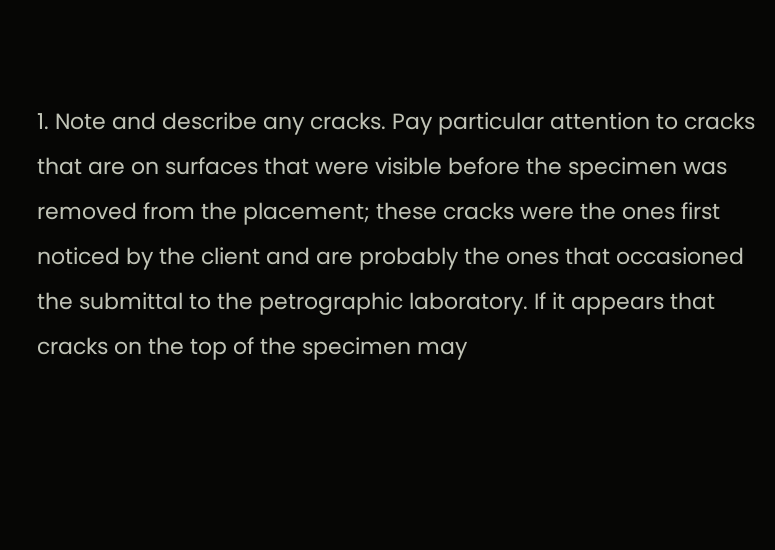1. Note and describe any cracks. Pay particular attention to cracks that are on surfaces that were visible before the specimen was removed from the placement; these cracks were the ones first noticed by the client and are probably the ones that occasioned the submittal to the petrographic laboratory. If it appears that cracks on the top of the specimen may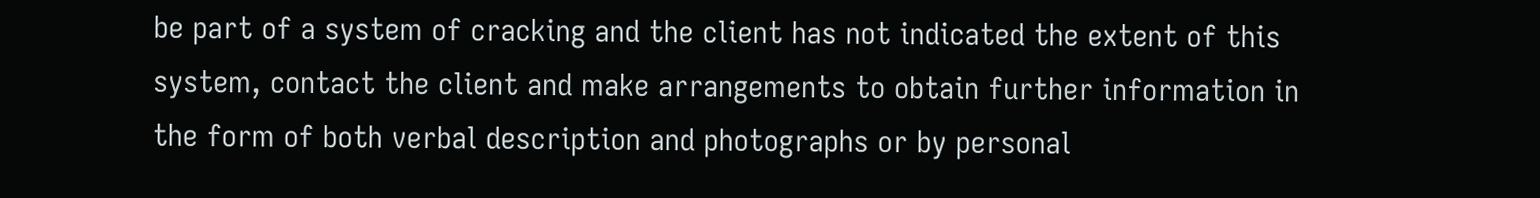be part of a system of cracking and the client has not indicated the extent of this system, contact the client and make arrangements to obtain further information in the form of both verbal description and photographs or by personal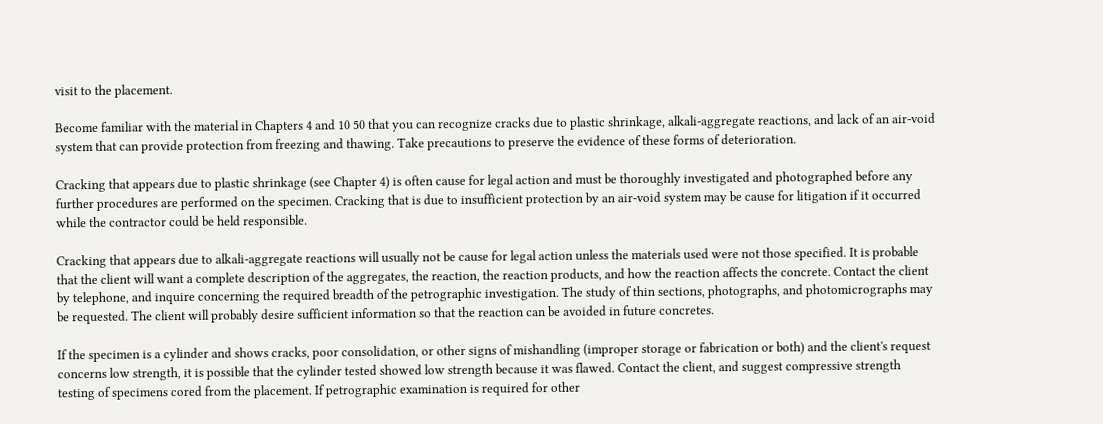visit to the placement.

Become familiar with the material in Chapters 4 and 10 50 that you can recognize cracks due to plastic shrinkage, alkali-aggregate reactions, and lack of an air-void system that can provide protection from freezing and thawing. Take precautions to preserve the evidence of these forms of deterioration.

Cracking that appears due to plastic shrinkage (see Chapter 4) is often cause for legal action and must be thoroughly investigated and photographed before any further procedures are performed on the specimen. Cracking that is due to insufficient protection by an air-void system may be cause for litigation if it occurred while the contractor could be held responsible.

Cracking that appears due to alkali-aggregate reactions will usually not be cause for legal action unless the materials used were not those specified. It is probable that the client will want a complete description of the aggregates, the reaction, the reaction products, and how the reaction affects the concrete. Contact the client by telephone, and inquire concerning the required breadth of the petrographic investigation. The study of thin sections, photographs, and photomicrographs may be requested. The client will probably desire sufficient information so that the reaction can be avoided in future concretes.

If the specimen is a cylinder and shows cracks, poor consolidation, or other signs of mishandling (improper storage or fabrication or both) and the client's request concerns low strength, it is possible that the cylinder tested showed low strength because it was flawed. Contact the client, and suggest compressive strength testing of specimens cored from the placement. If petrographic examination is required for other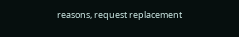reasons, request replacement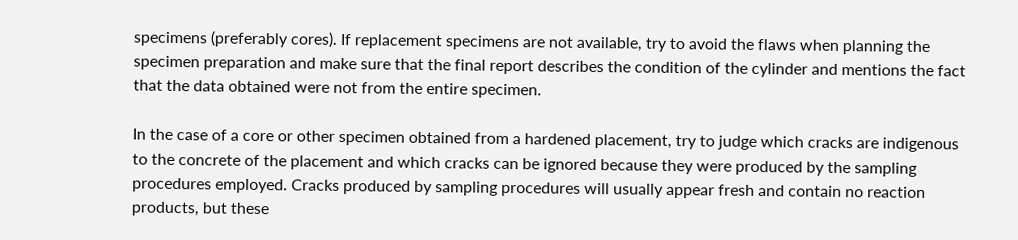specimens (preferably cores). If replacement specimens are not available, try to avoid the flaws when planning the specimen preparation and make sure that the final report describes the condition of the cylinder and mentions the fact that the data obtained were not from the entire specimen.

In the case of a core or other specimen obtained from a hardened placement, try to judge which cracks are indigenous to the concrete of the placement and which cracks can be ignored because they were produced by the sampling procedures employed. Cracks produced by sampling procedures will usually appear fresh and contain no reaction products, but these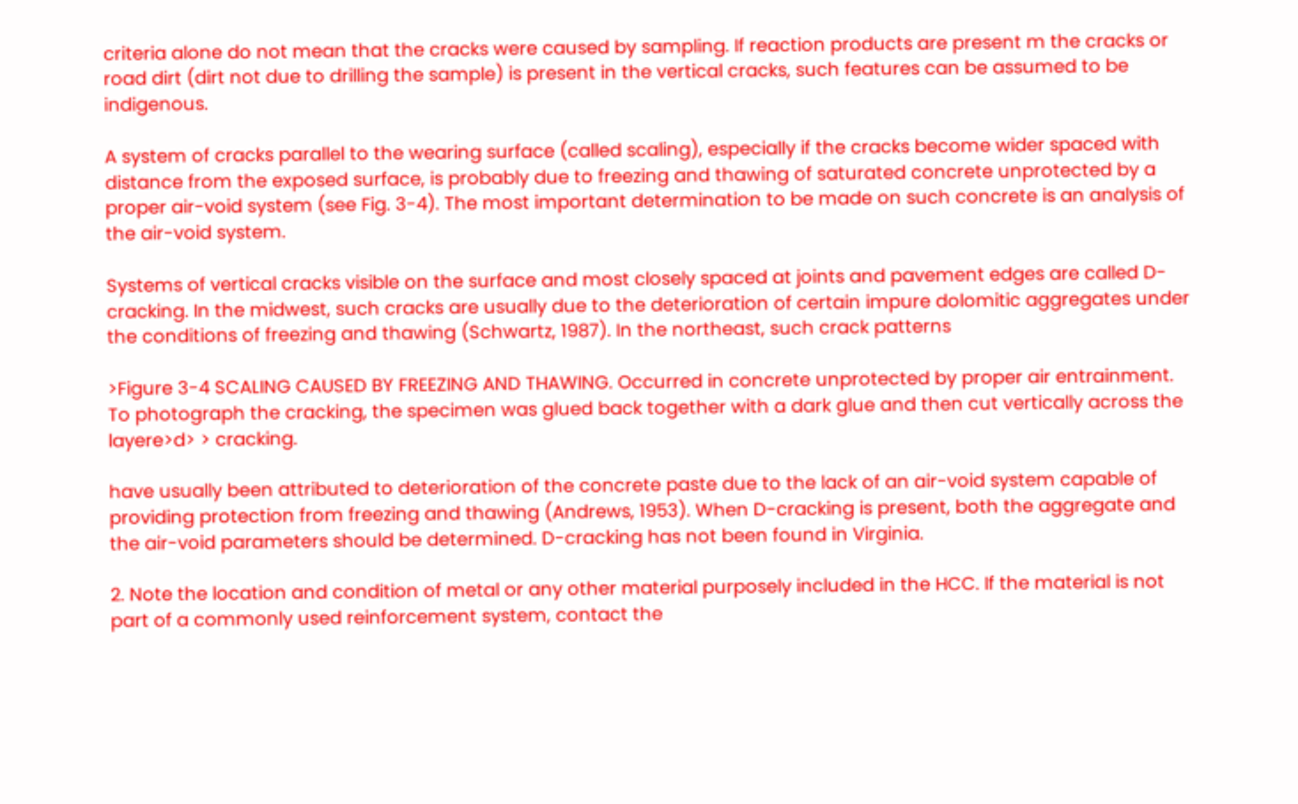criteria alone do not mean that the cracks were caused by sampling. If reaction products are present m the cracks or road dirt (dirt not due to drilling the sample) is present in the vertical cracks, such features can be assumed to be indigenous.

A system of cracks parallel to the wearing surface (called scaling), especially if the cracks become wider spaced with distance from the exposed surface, is probably due to freezing and thawing of saturated concrete unprotected by a proper air-void system (see Fig. 3-4). The most important determination to be made on such concrete is an analysis of the air-void system.

Systems of vertical cracks visible on the surface and most closely spaced at joints and pavement edges are called D-cracking. In the midwest, such cracks are usually due to the deterioration of certain impure dolomitic aggregates under the conditions of freezing and thawing (Schwartz, 1987). In the northeast, such crack patterns

>Figure 3-4 SCALING CAUSED BY FREEZING AND THAWING. Occurred in concrete unprotected by proper air entrainment. To photograph the cracking, the specimen was glued back together with a dark glue and then cut vertically across the layere>d> > cracking.

have usually been attributed to deterioration of the concrete paste due to the lack of an air-void system capable of providing protection from freezing and thawing (Andrews, 1953). When D-cracking is present, both the aggregate and the air-void parameters should be determined. D-cracking has not been found in Virginia.

2. Note the location and condition of metal or any other material purposely included in the HCC. If the material is not part of a commonly used reinforcement system, contact the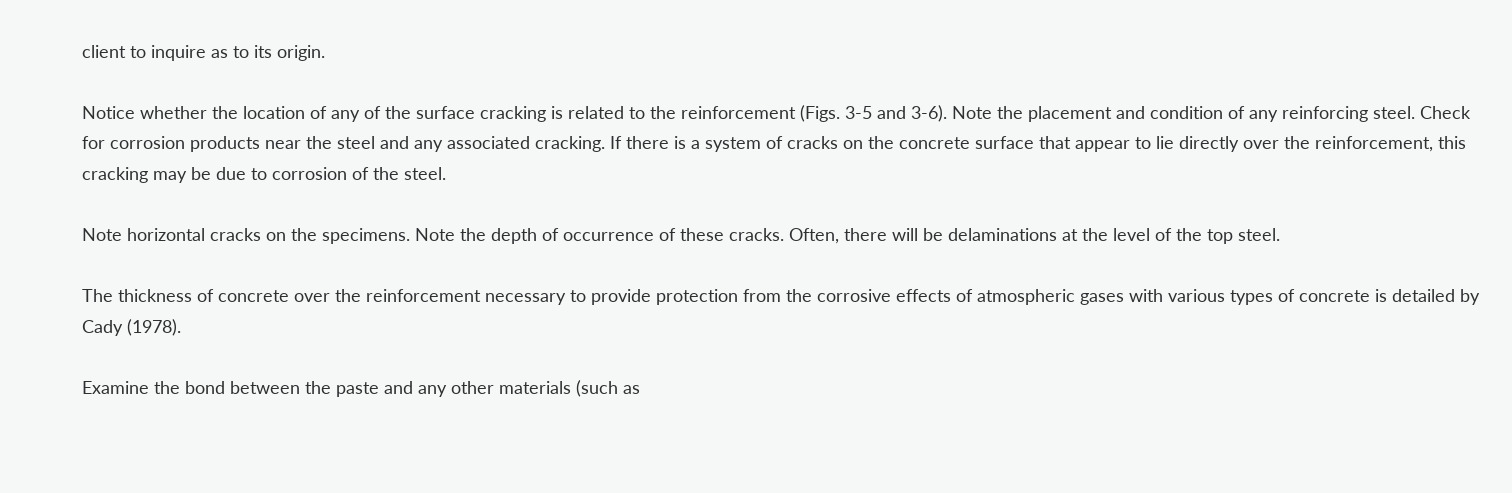client to inquire as to its origin.

Notice whether the location of any of the surface cracking is related to the reinforcement (Figs. 3-5 and 3-6). Note the placement and condition of any reinforcing steel. Check for corrosion products near the steel and any associated cracking. If there is a system of cracks on the concrete surface that appear to lie directly over the reinforcement, this cracking may be due to corrosion of the steel.

Note horizontal cracks on the specimens. Note the depth of occurrence of these cracks. Often, there will be delaminations at the level of the top steel.

The thickness of concrete over the reinforcement necessary to provide protection from the corrosive effects of atmospheric gases with various types of concrete is detailed by Cady (1978).

Examine the bond between the paste and any other materials (such as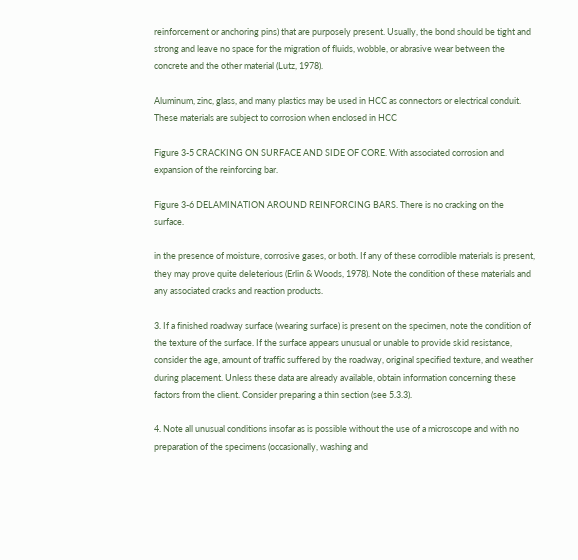reinforcement or anchoring pins) that are purposely present. Usually, the bond should be tight and strong and leave no space for the migration of fluids, wobble, or abrasive wear between the concrete and the other material (Lutz, 1978).

Aluminum, zinc, glass, and many plastics may be used in HCC as connectors or electrical conduit. These materials are subject to corrosion when enclosed in HCC

Figure 3-5 CRACKING ON SURFACE AND SIDE OF CORE. With associated corrosion and expansion of the reinforcing bar.

Figure 3-6 DELAMINATION AROUND REINFORCING BARS. There is no cracking on the surface.

in the presence of moisture, corrosive gases, or both. If any of these corrodible materials is present, they may prove quite deleterious (Erlin & Woods, 1978). Note the condition of these materials and any associated cracks and reaction products.

3. If a finished roadway surface (wearing surface) is present on the specimen, note the condition of the texture of the surface. If the surface appears unusual or unable to provide skid resistance, consider the age, amount of traffic suffered by the roadway, original specified texture, and weather during placement. Unless these data are already available, obtain information concerning these factors from the client. Consider preparing a thin section (see 5.3.3).

4. Note all unusual conditions insofar as is possible without the use of a microscope and with no preparation of the specimens (occasionally, washing and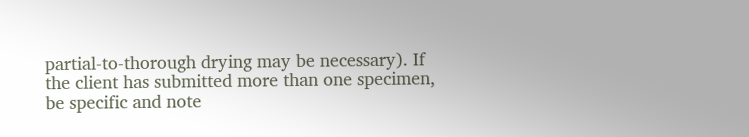partial-to-thorough drying may be necessary). If the client has submitted more than one specimen, be specific and note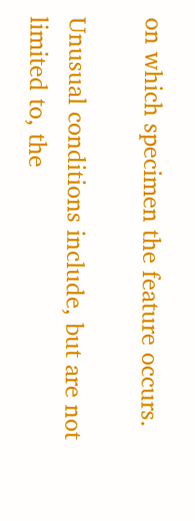on which specimen the feature occurs.

Unusual conditions include, but are not limited to, the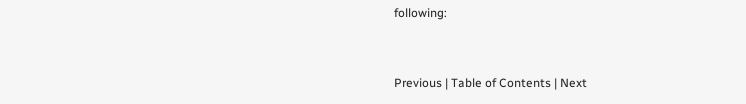following:


Previous | Table of Contents | Next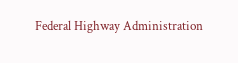Federal Highway Administration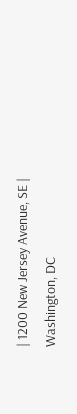| 1200 New Jersey Avenue, SE | Washington, DC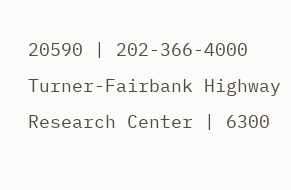20590 | 202-366-4000
Turner-Fairbank Highway Research Center | 6300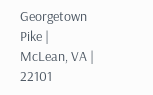Georgetown Pike | McLean, VA | 22101